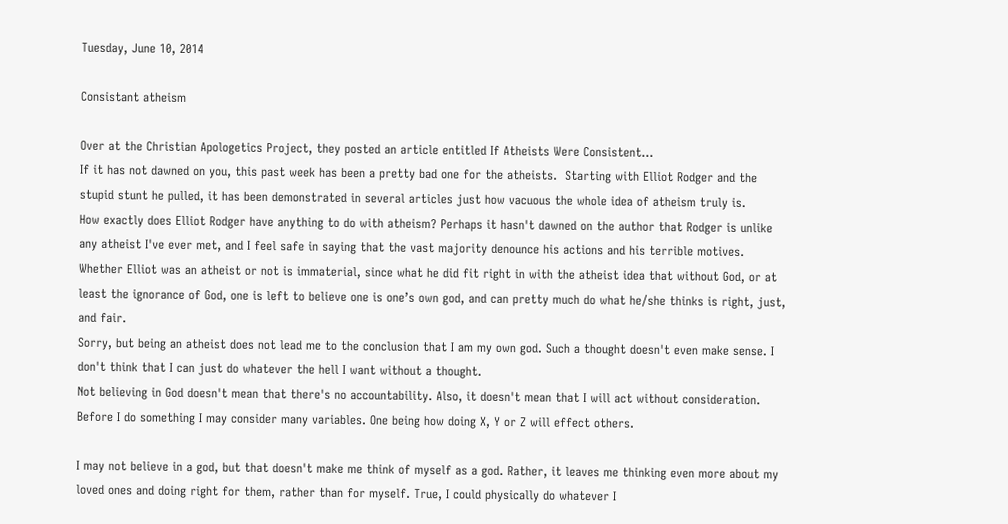Tuesday, June 10, 2014

Consistant atheism

Over at the Christian Apologetics Project, they posted an article entitled If Atheists Were Consistent...
If it has not dawned on you, this past week has been a pretty bad one for the atheists.  Starting with Elliot Rodger and the stupid stunt he pulled, it has been demonstrated in several articles just how vacuous the whole idea of atheism truly is.
How exactly does Elliot Rodger have anything to do with atheism? Perhaps it hasn't dawned on the author that Rodger is unlike any atheist I've ever met, and I feel safe in saying that the vast majority denounce his actions and his terrible motives.
Whether Elliot was an atheist or not is immaterial, since what he did fit right in with the atheist idea that without God, or at least the ignorance of God, one is left to believe one is one’s own god, and can pretty much do what he/she thinks is right, just, and fair.
Sorry, but being an atheist does not lead me to the conclusion that I am my own god. Such a thought doesn't even make sense. I don't think that I can just do whatever the hell I want without a thought.
Not believing in God doesn't mean that there's no accountability. Also, it doesn't mean that I will act without consideration. Before I do something I may consider many variables. One being how doing X, Y or Z will effect others.

I may not believe in a god, but that doesn't make me think of myself as a god. Rather, it leaves me thinking even more about my loved ones and doing right for them, rather than for myself. True, I could physically do whatever I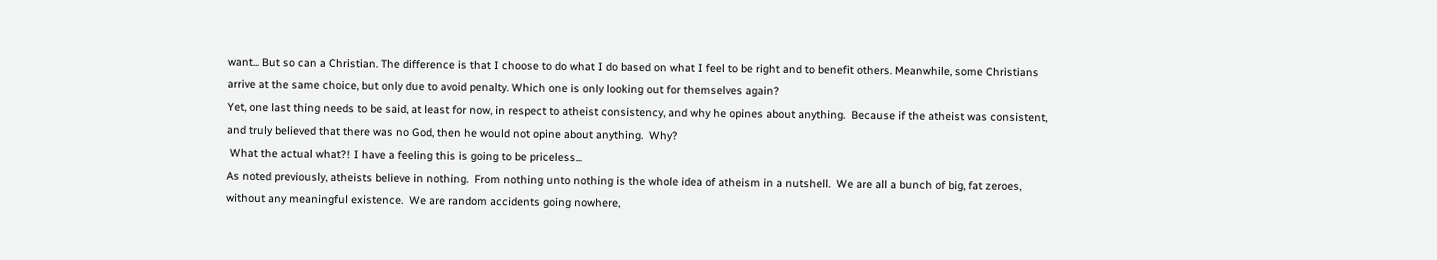want... But so can a Christian. The difference is that I choose to do what I do based on what I feel to be right and to benefit others. Meanwhile, some Christians arrive at the same choice, but only due to avoid penalty. Which one is only looking out for themselves again?
Yet, one last thing needs to be said, at least for now, in respect to atheist consistency, and why he opines about anything.  Because if the atheist was consistent, and truly believed that there was no God, then he would not opine about anything.  Why?
 What the actual what?! I have a feeling this is going to be priceless...
As noted previously, atheists believe in nothing.  From nothing unto nothing is the whole idea of atheism in a nutshell.  We are all a bunch of big, fat zeroes, without any meaningful existence.  We are random accidents going nowhere,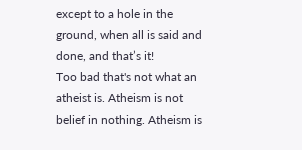except to a hole in the ground, when all is said and done, and that’s it!
Too bad that's not what an atheist is. Atheism is not belief in nothing. Atheism is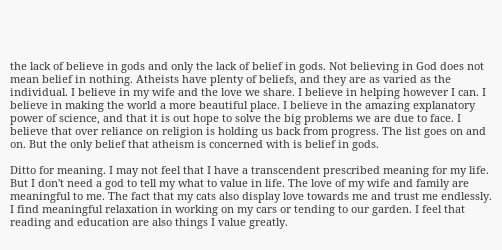the lack of believe in gods and only the lack of belief in gods. Not believing in God does not mean belief in nothing. Atheists have plenty of beliefs, and they are as varied as the individual. I believe in my wife and the love we share. I believe in helping however I can. I believe in making the world a more beautiful place. I believe in the amazing explanatory power of science, and that it is out hope to solve the big problems we are due to face. I believe that over reliance on religion is holding us back from progress. The list goes on and on. But the only belief that atheism is concerned with is belief in gods.

Ditto for meaning. I may not feel that I have a transcendent prescribed meaning for my life. But I don't need a god to tell my what to value in life. The love of my wife and family are meaningful to me. The fact that my cats also display love towards me and trust me endlessly. I find meaningful relaxation in working on my cars or tending to our garden. I feel that reading and education are also things I value greatly.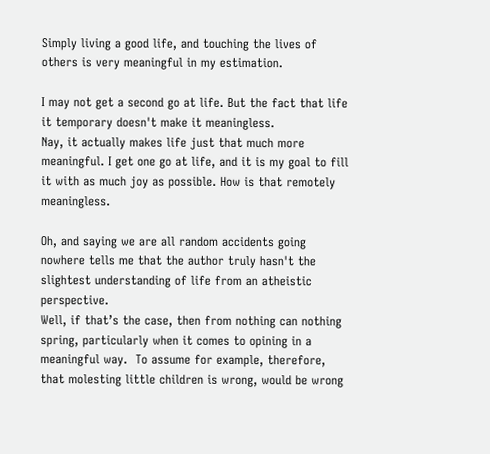Simply living a good life, and touching the lives of others is very meaningful in my estimation.

I may not get a second go at life. But the fact that life it temporary doesn't make it meaningless.
Nay, it actually makes life just that much more meaningful. I get one go at life, and it is my goal to fill it with as much joy as possible. How is that remotely meaningless.

Oh, and saying we are all random accidents going nowhere tells me that the author truly hasn't the slightest understanding of life from an atheistic perspective.
Well, if that’s the case, then from nothing can nothing spring, particularly when it comes to opining in a meaningful way.  To assume for example, therefore, that molesting little children is wrong, would be wrong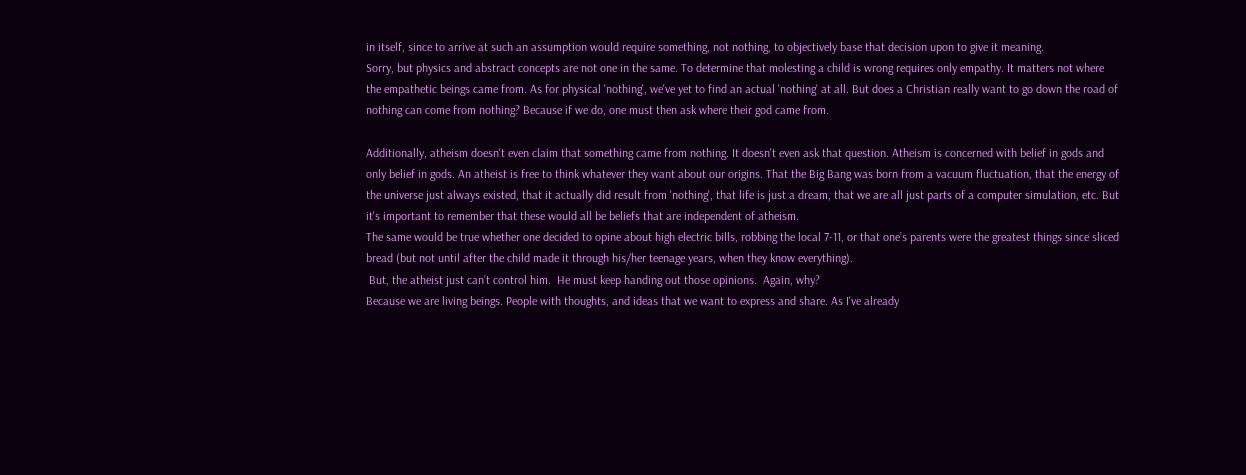in itself, since to arrive at such an assumption would require something, not nothing, to objectively base that decision upon to give it meaning.
Sorry, but physics and abstract concepts are not one in the same. To determine that molesting a child is wrong requires only empathy. It matters not where the empathetic beings came from. As for physical 'nothing', we've yet to find an actual 'nothing' at all. But does a Christian really want to go down the road of nothing can come from nothing? Because if we do, one must then ask where their god came from.

Additionally, atheism doesn't even claim that something came from nothing. It doesn't even ask that question. Atheism is concerned with belief in gods and only belief in gods. An atheist is free to think whatever they want about our origins. That the Big Bang was born from a vacuum fluctuation, that the energy of the universe just always existed, that it actually did result from 'nothing', that life is just a dream, that we are all just parts of a computer simulation, etc. But it's important to remember that these would all be beliefs that are independent of atheism.
The same would be true whether one decided to opine about high electric bills, robbing the local 7-11, or that one’s parents were the greatest things since sliced bread (but not until after the child made it through his/her teenage years, when they know everything).
 But, the atheist just can’t control him.  He must keep handing out those opinions.  Again, why?
Because we are living beings. People with thoughts, and ideas that we want to express and share. As I've already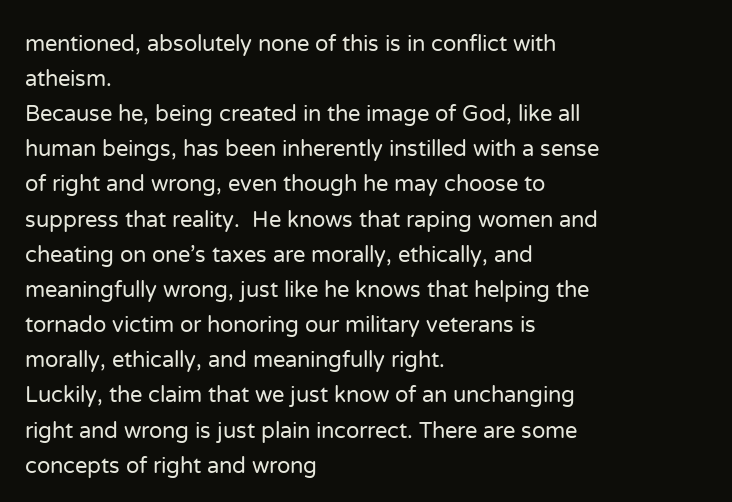mentioned, absolutely none of this is in conflict with atheism.
Because he, being created in the image of God, like all human beings, has been inherently instilled with a sense of right and wrong, even though he may choose to suppress that reality.  He knows that raping women and cheating on one’s taxes are morally, ethically, and meaningfully wrong, just like he knows that helping the tornado victim or honoring our military veterans is morally, ethically, and meaningfully right.
Luckily, the claim that we just know of an unchanging right and wrong is just plain incorrect. There are some concepts of right and wrong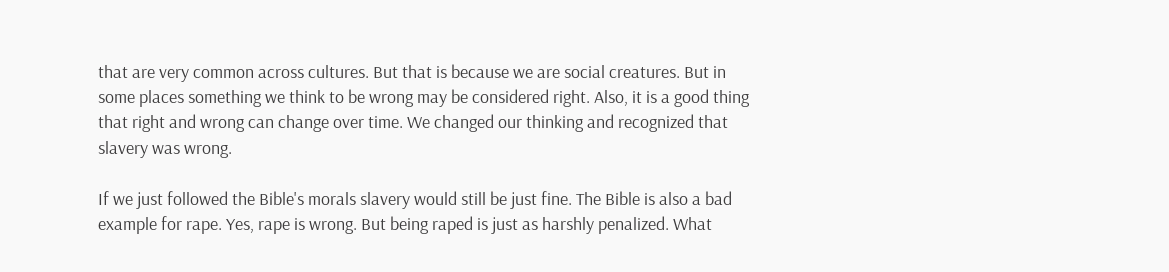that are very common across cultures. But that is because we are social creatures. But in some places something we think to be wrong may be considered right. Also, it is a good thing that right and wrong can change over time. We changed our thinking and recognized that slavery was wrong.

If we just followed the Bible's morals slavery would still be just fine. The Bible is also a bad example for rape. Yes, rape is wrong. But being raped is just as harshly penalized. What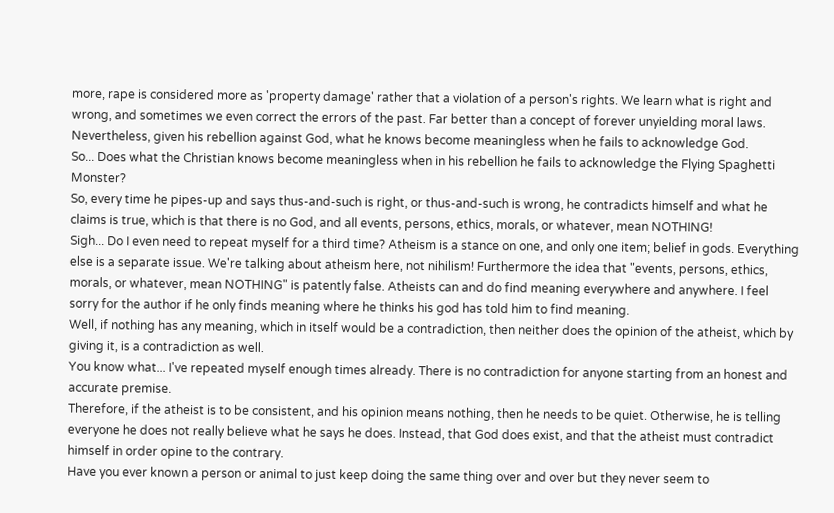more, rape is considered more as 'property damage' rather that a violation of a person's rights. We learn what is right and wrong, and sometimes we even correct the errors of the past. Far better than a concept of forever unyielding moral laws.
Nevertheless, given his rebellion against God, what he knows become meaningless when he fails to acknowledge God.
So... Does what the Christian knows become meaningless when in his rebellion he fails to acknowledge the Flying Spaghetti Monster?
So, every time he pipes-up and says thus-and-such is right, or thus-and-such is wrong, he contradicts himself and what he claims is true, which is that there is no God, and all events, persons, ethics, morals, or whatever, mean NOTHING!
Sigh... Do I even need to repeat myself for a third time? Atheism is a stance on one, and only one item; belief in gods. Everything else is a separate issue. We're talking about atheism here, not nihilism! Furthermore the idea that "events, persons, ethics, morals, or whatever, mean NOTHING" is patently false. Atheists can and do find meaning everywhere and anywhere. I feel sorry for the author if he only finds meaning where he thinks his god has told him to find meaning.
Well, if nothing has any meaning, which in itself would be a contradiction, then neither does the opinion of the atheist, which by giving it, is a contradiction as well.
You know what... I've repeated myself enough times already. There is no contradiction for anyone starting from an honest and accurate premise.
Therefore, if the atheist is to be consistent, and his opinion means nothing, then he needs to be quiet. Otherwise, he is telling everyone he does not really believe what he says he does. Instead, that God does exist, and that the atheist must contradict himself in order opine to the contrary.
Have you ever known a person or animal to just keep doing the same thing over and over but they never seem to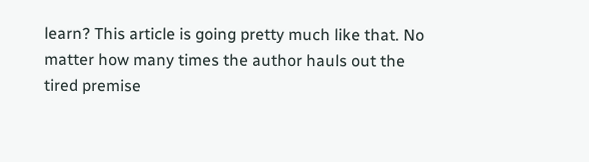learn? This article is going pretty much like that. No matter how many times the author hauls out the tired premise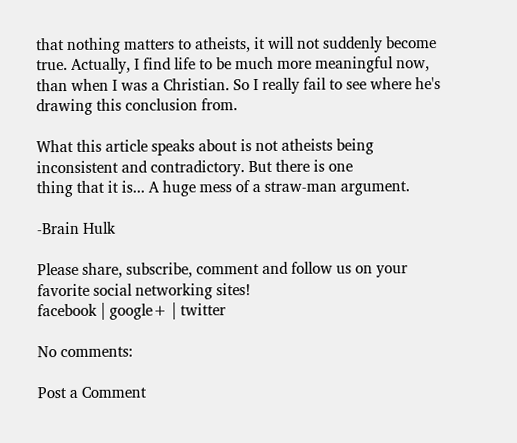that nothing matters to atheists, it will not suddenly become true. Actually, I find life to be much more meaningful now, than when I was a Christian. So I really fail to see where he's drawing this conclusion from.

What this article speaks about is not atheists being inconsistent and contradictory. But there is one
thing that it is... A huge mess of a straw-man argument.

-Brain Hulk

Please share, subscribe, comment and follow us on your favorite social networking sites!
facebook | google+ | twitter

No comments:

Post a Comment